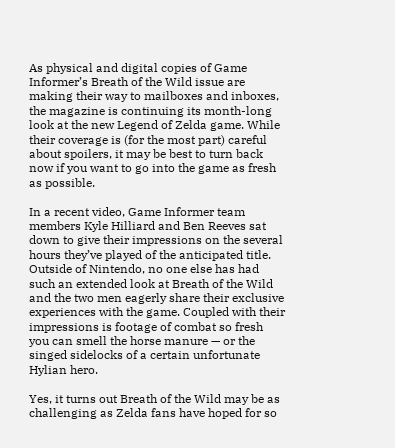As physical and digital copies of Game Informer’s Breath of the Wild issue are making their way to mailboxes and inboxes, the magazine is continuing its month-long look at the new Legend of Zelda game. While their coverage is (for the most part) careful about spoilers, it may be best to turn back now if you want to go into the game as fresh as possible.

In a recent video, Game Informer team members Kyle Hilliard and Ben Reeves sat down to give their impressions on the several hours they’ve played of the anticipated title. Outside of Nintendo, no one else has had such an extended look at Breath of the Wild and the two men eagerly share their exclusive experiences with the game. Coupled with their impressions is footage of combat so fresh you can smell the horse manure — or the singed sidelocks of a certain unfortunate Hylian hero.

Yes, it turns out Breath of the Wild may be as challenging as Zelda fans have hoped for so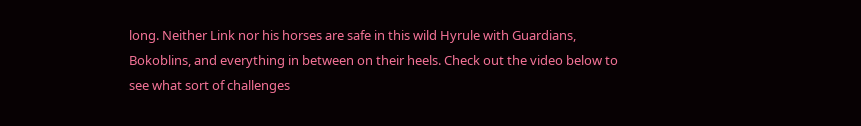long. Neither Link nor his horses are safe in this wild Hyrule with Guardians, Bokoblins, and everything in between on their heels. Check out the video below to see what sort of challenges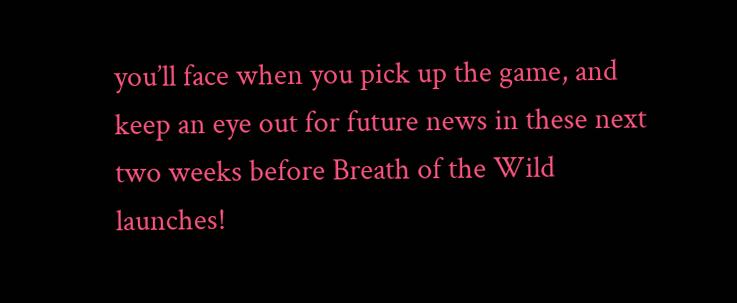you’ll face when you pick up the game, and keep an eye out for future news in these next two weeks before Breath of the Wild launches!